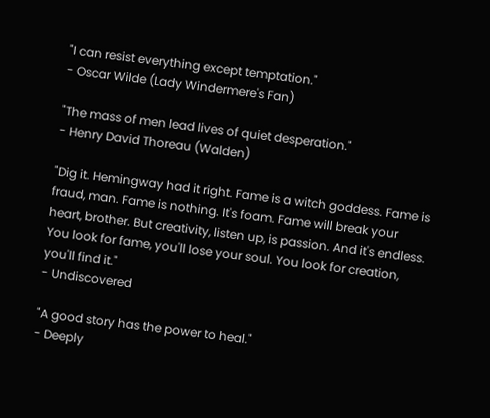"I can resist everything except temptation."
- Oscar Wilde (Lady Windermere's Fan)

"The mass of men lead lives of quiet desperation."
- Henry David Thoreau (Walden)

"Dig it. Hemingway had it right. Fame is a witch goddess. Fame is fraud, man. Fame is nothing. It's foam. Fame will break your heart, brother. But creativity, listen up, is passion. And it's endless. You look for fame, you'll lose your soul. You look for creation, you'll find it."
- Undiscovered

"A good story has the power to heal."
- Deeply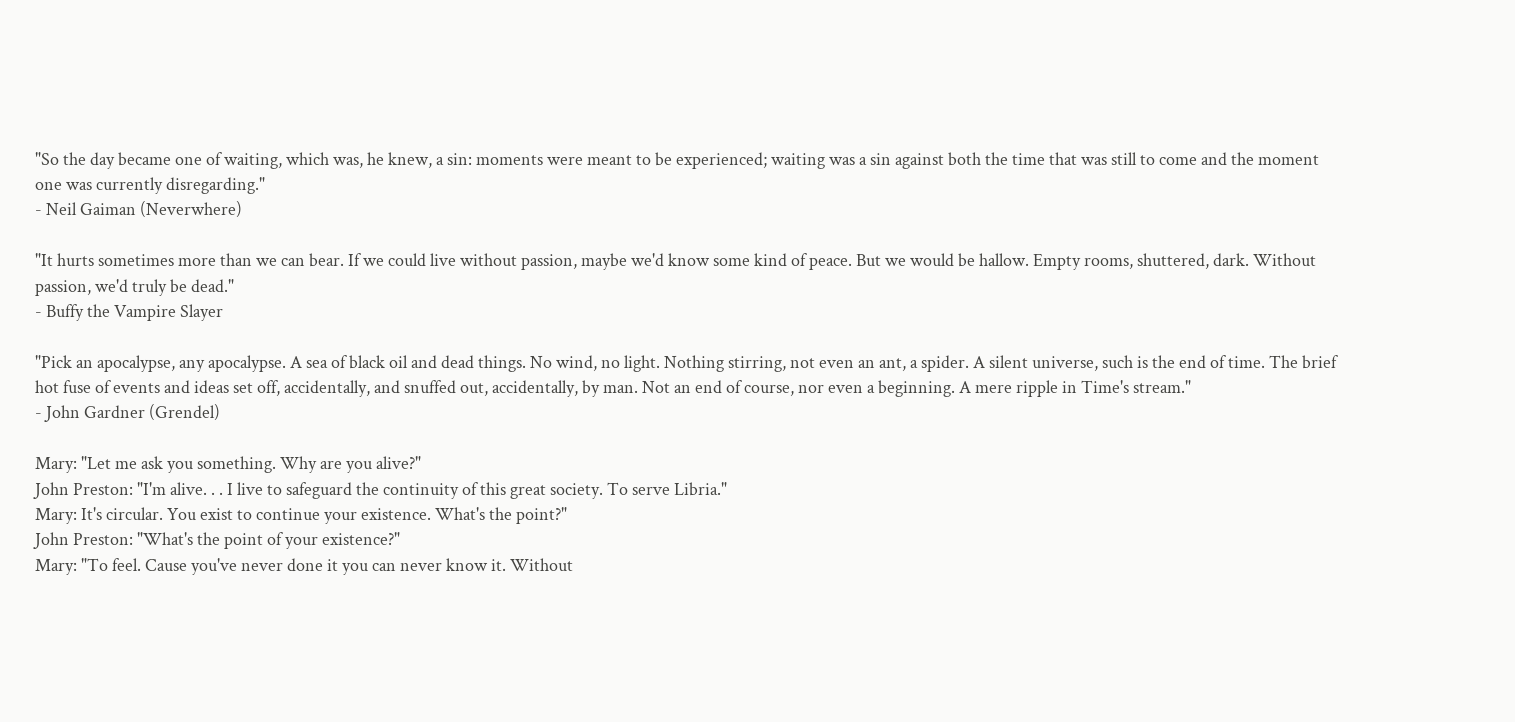"So the day became one of waiting, which was, he knew, a sin: moments were meant to be experienced; waiting was a sin against both the time that was still to come and the moment one was currently disregarding."
- Neil Gaiman (Neverwhere)

"It hurts sometimes more than we can bear. If we could live without passion, maybe we'd know some kind of peace. But we would be hallow. Empty rooms, shuttered, dark. Without passion, we'd truly be dead."
- Buffy the Vampire Slayer

"Pick an apocalypse, any apocalypse. A sea of black oil and dead things. No wind, no light. Nothing stirring, not even an ant, a spider. A silent universe, such is the end of time. The brief hot fuse of events and ideas set off, accidentally, and snuffed out, accidentally, by man. Not an end of course, nor even a beginning. A mere ripple in Time's stream."
- John Gardner (Grendel)

Mary: "Let me ask you something. Why are you alive?"
John Preston: "I'm alive. . . I live to safeguard the continuity of this great society. To serve Libria."
Mary: It's circular. You exist to continue your existence. What's the point?"
John Preston: "What's the point of your existence?"
Mary: "To feel. Cause you've never done it you can never know it. Without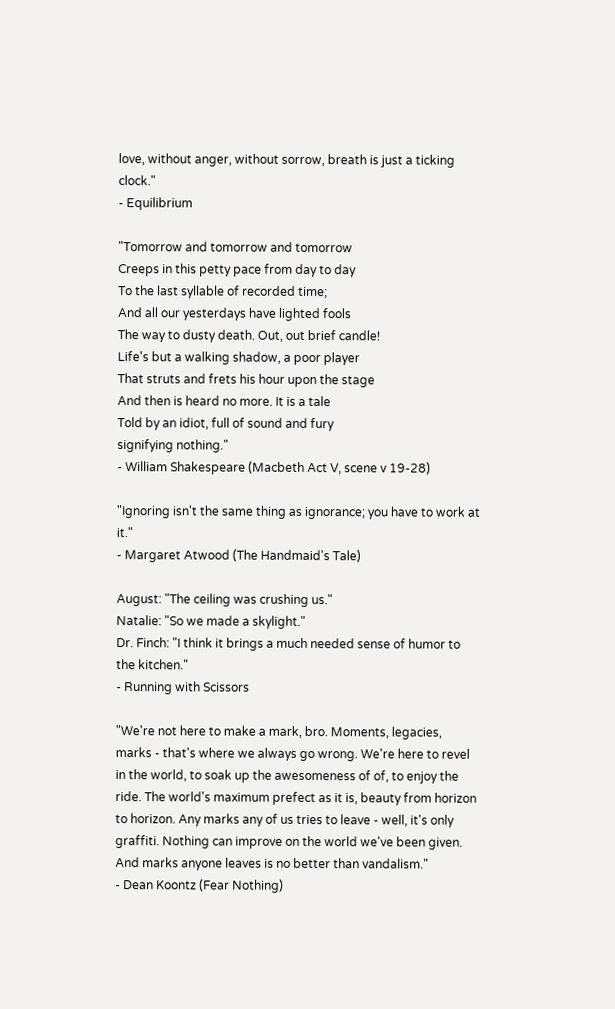love, without anger, without sorrow, breath is just a ticking clock."
- Equilibrium

"Tomorrow and tomorrow and tomorrow
Creeps in this petty pace from day to day
To the last syllable of recorded time;
And all our yesterdays have lighted fools
The way to dusty death. Out, out brief candle!
Life's but a walking shadow, a poor player
That struts and frets his hour upon the stage
And then is heard no more. It is a tale
Told by an idiot, full of sound and fury
signifying nothing."
- William Shakespeare (Macbeth Act V, scene v 19-28)

"Ignoring isn't the same thing as ignorance; you have to work at it."
- Margaret Atwood (The Handmaid's Tale)

August: "The ceiling was crushing us."
Natalie: "So we made a skylight."
Dr. Finch: "I think it brings a much needed sense of humor to the kitchen."
- Running with Scissors

"We're not here to make a mark, bro. Moments, legacies, marks - that's where we always go wrong. We're here to revel in the world, to soak up the awesomeness of of, to enjoy the ride. The world's maximum prefect as it is, beauty from horizon to horizon. Any marks any of us tries to leave - well, it's only graffiti. Nothing can improve on the world we've been given. And marks anyone leaves is no better than vandalism."
- Dean Koontz (Fear Nothing)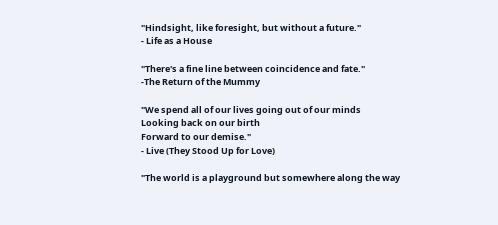"Hindsight, like foresight, but without a future."
- Life as a House

"There's a fine line between coincidence and fate."
-The Return of the Mummy

"We spend all of our lives going out of our minds
Looking back on our birth
Forward to our demise."
- Live (They Stood Up for Love)

"The world is a playground but somewhere along the way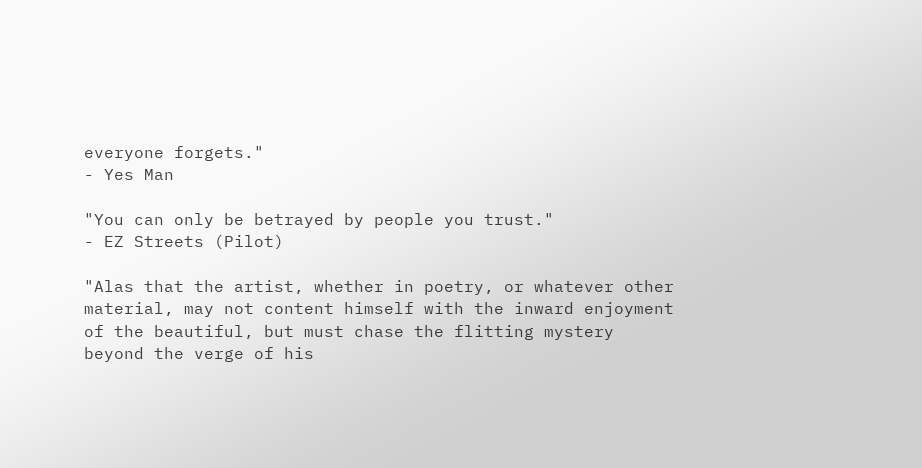everyone forgets."
- Yes Man

"You can only be betrayed by people you trust."
- EZ Streets (Pilot)

"Alas that the artist, whether in poetry, or whatever other material, may not content himself with the inward enjoyment of the beautiful, but must chase the flitting mystery beyond the verge of his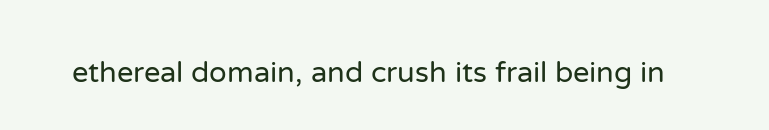ethereal domain, and crush its frail being in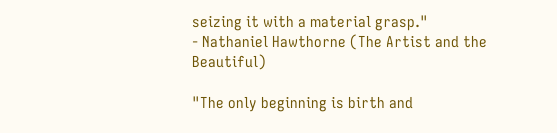seizing it with a material grasp."
- Nathaniel Hawthorne (The Artist and the Beautiful)

"The only beginning is birth and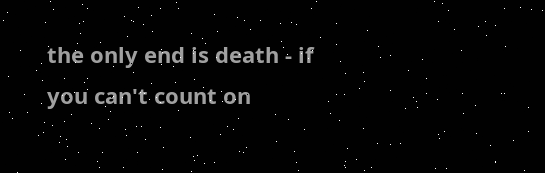the only end is death - if you can't count on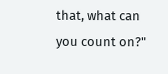that, what can you count on?"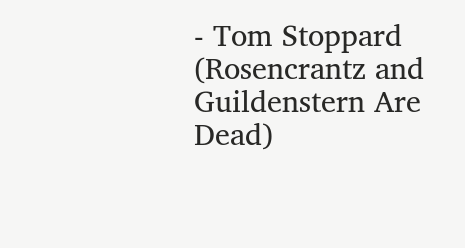- Tom Stoppard (Rosencrantz and Guildenstern Are Dead)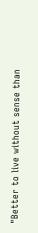"Better to live without sense than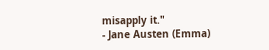misapply it."
- Jane Austen (Emma)